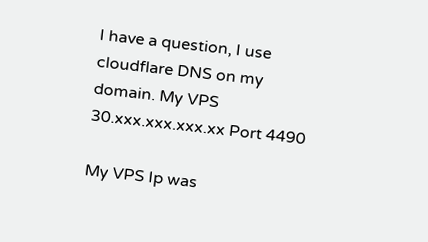I have a question, I use cloudflare DNS on my domain. My VPS 30.xxx.xxx.xxx.xx Port 4490

My VPS Ip was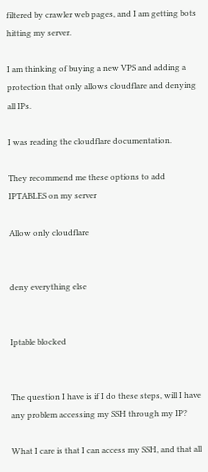filtered by crawler web pages, and I am getting bots hitting my server.

I am thinking of buying a new VPS and adding a protection that only allows cloudflare and denying all IPs.

I was reading the cloudflare documentation.

They recommend me these options to add IPTABLES on my server

Allow only cloudflare


deny everything else


Iptable blocked


The question I have is if I do these steps, will I have any problem accessing my SSH through my IP?

What I care is that I can access my SSH, and that all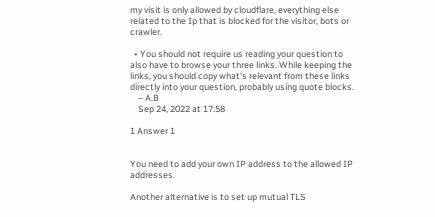my visit is only allowed by cloudflare, everything else related to the Ip that is blocked for the visitor, bots or crawler.

  • You should not require us reading your question to also have to browse your three links. While keeping the links, you should copy what's relevant from these links directly into your question, probably using quote blocks.
    – A.B
    Sep 24, 2022 at 17:58

1 Answer 1


You need to add your own IP address to the allowed IP addresses.

Another alternative is to set up mutual TLS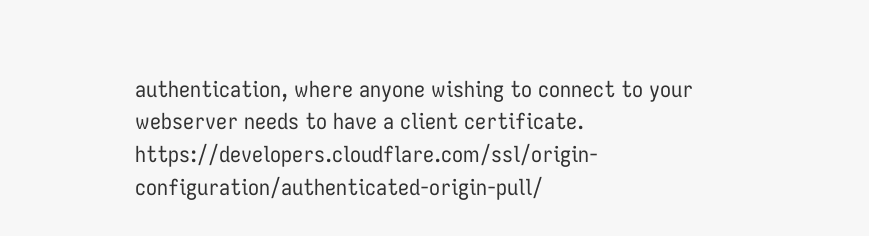authentication, where anyone wishing to connect to your webserver needs to have a client certificate. https://developers.cloudflare.com/ssl/origin-configuration/authenticated-origin-pull/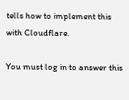tells how to implement this with Cloudflare.

You must log in to answer this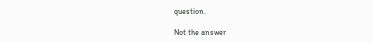question.

Not the answer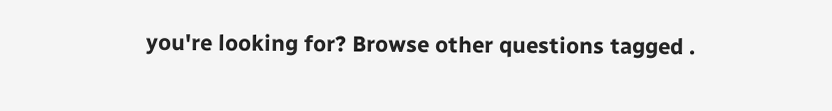you're looking for? Browse other questions tagged .